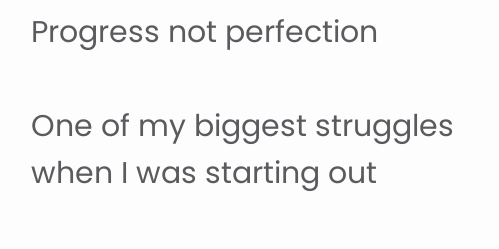Progress not perfection

One of my biggest struggles when I was starting out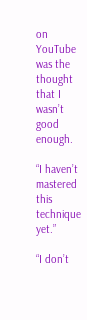on YouTube was the thought that I wasn’t good enough.

“I haven’t mastered this technique yet.”

“I don’t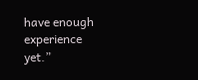have enough experience yet.”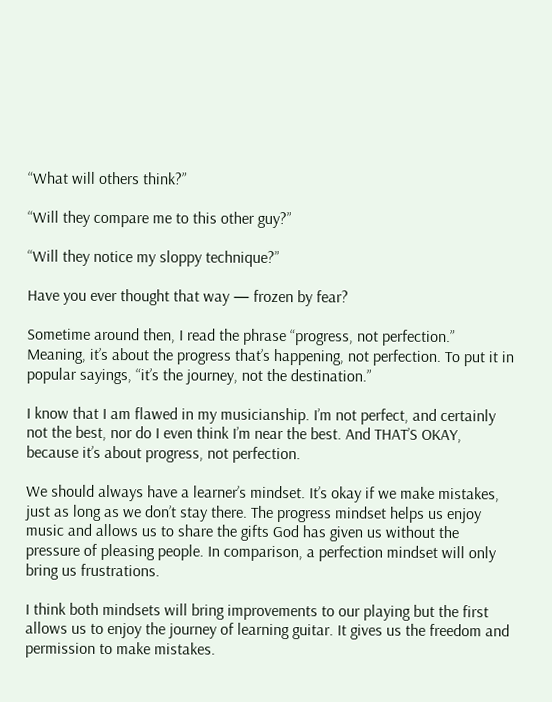“What will others think?”

“Will they compare me to this other guy?”

“Will they notice my sloppy technique?”

Have you ever thought that way — frozen by fear?

Sometime around then, I read the phrase “progress, not perfection.” Meaning, it’s about the progress that’s happening, not perfection. To put it in popular sayings, “it’s the journey, not the destination.”

I know that I am flawed in my musicianship. I’m not perfect, and certainly not the best, nor do I even think I’m near the best. And THAT’S OKAY, because it’s about progress, not perfection.

We should always have a learner’s mindset. It’s okay if we make mistakes, just as long as we don’t stay there. The progress mindset helps us enjoy music and allows us to share the gifts God has given us without the pressure of pleasing people. In comparison, a perfection mindset will only bring us frustrations.

I think both mindsets will bring improvements to our playing but the first allows us to enjoy the journey of learning guitar. It gives us the freedom and permission to make mistakes.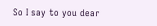So I say to you dear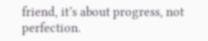friend, it’s about progress, not perfection.